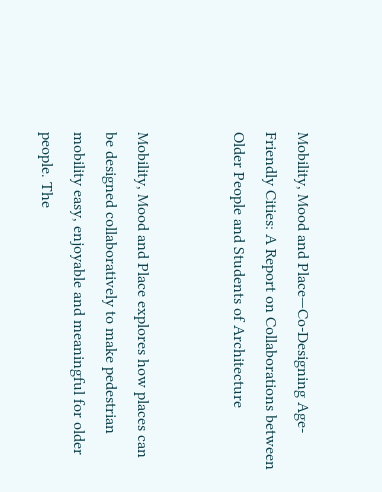Mobility, Mood and Place—Co-Designing Age-Friendly Cities: A Report on Collaborations between Older People and Students of Architecture


Mobility, Mood and Place explores how places can be designed collaboratively to make pedestrian mobility easy, enjoyable and meaningful for older people. The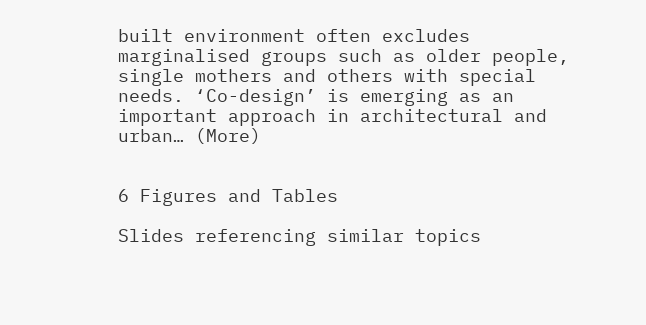built environment often excludes marginalised groups such as older people, single mothers and others with special needs. ‘Co-design’ is emerging as an important approach in architectural and urban… (More)


6 Figures and Tables

Slides referencing similar topics